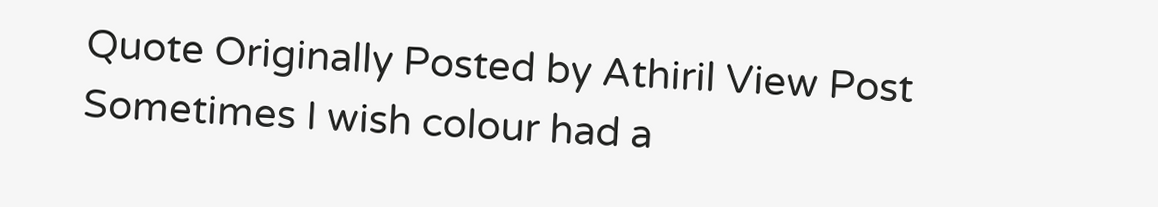Quote Originally Posted by Athiril View Post
Sometimes I wish colour had a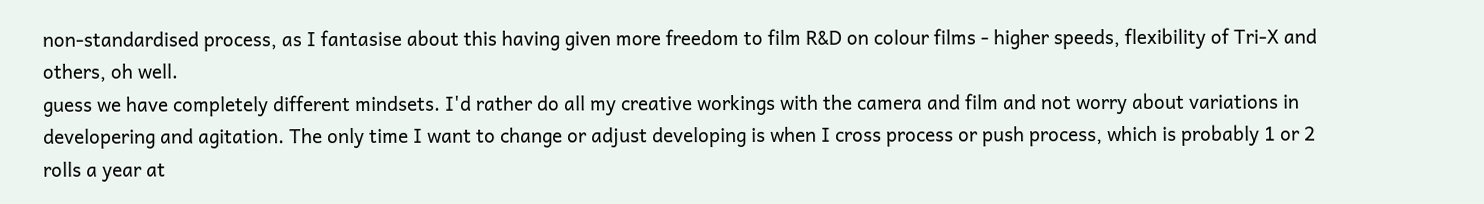non-standardised process, as I fantasise about this having given more freedom to film R&D on colour films - higher speeds, flexibility of Tri-X and others, oh well.
guess we have completely different mindsets. I'd rather do all my creative workings with the camera and film and not worry about variations in developering and agitation. The only time I want to change or adjust developing is when I cross process or push process, which is probably 1 or 2 rolls a year at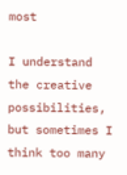most

I understand the creative possibilities, but sometimes I think too many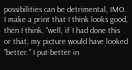possibilities can be detrimental, IMO. I make a print that I think looks good, then I think, "well, if I had done this or that, my picture would have looked "better." I put better in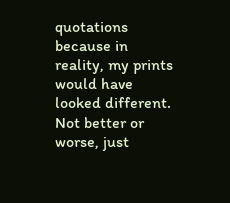quotations because in reality, my prints would have looked different. Not better or worse, just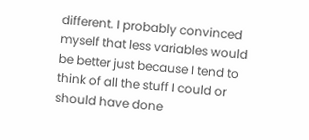different. I probably convinced myself that less variables would be better just because I tend to think of all the stuff I could or should have done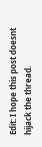Edit: I hope this post doesnt hijack the thread.